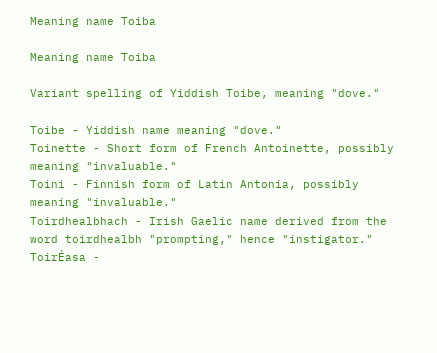Meaning name Toiba

Meaning name Toiba

Variant spelling of Yiddish Toibe, meaning "dove."

Toibe - Yiddish name meaning "dove."
Toinette - Short form of French Antoinette, possibly meaning "invaluable."
Toini - Finnish form of Latin Antonia, possibly meaning "invaluable."
Toirdhealbhach - Irish Gaelic name derived from the word toirdhealbh "prompting," hence "instigator."
ToirÉasa -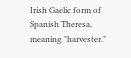Irish Gaelic form of Spanish Theresa, meaning "harvester."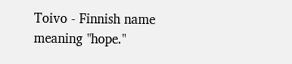Toivo - Finnish name meaning "hope."